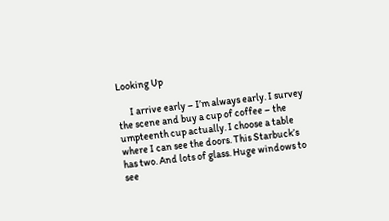Looking Up

      I arrive early – I’m always early. I survey the scene and buy a cup of coffee – the umpteenth cup actually. I choose a table where I can see the doors. This Starbuck’s has two. And lots of glass. Huge windows to see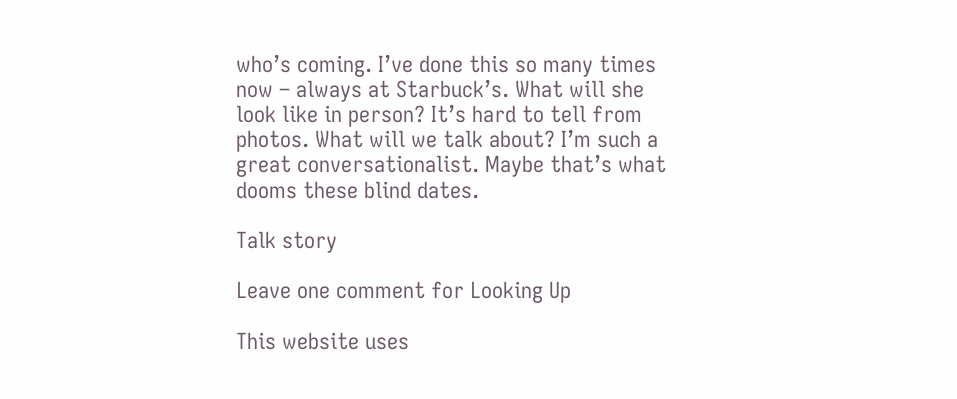who’s coming. I’ve done this so many times now – always at Starbuck’s. What will she look like in person? It’s hard to tell from photos. What will we talk about? I’m such a great conversationalist. Maybe that’s what dooms these blind dates.

Talk story

Leave one comment for Looking Up

This website uses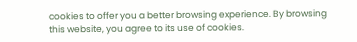cookies to offer you a better browsing experience. By browsing this website, you agree to its use of cookies.